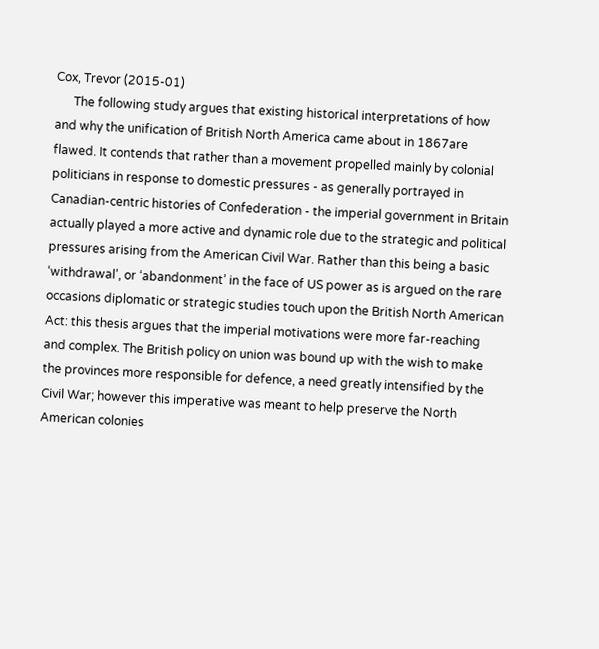Cox, Trevor (2015-01)
      The following study argues that existing historical interpretations of how and why the unification of British North America came about in 1867are flawed. It contends that rather than a movement propelled mainly by colonial politicians in response to domestic pressures - as generally portrayed in Canadian-centric histories of Confederation - the imperial government in Britain actually played a more active and dynamic role due to the strategic and political pressures arising from the American Civil War. Rather than this being a basic ‘withdrawal’, or ‘abandonment’ in the face of US power as is argued on the rare occasions diplomatic or strategic studies touch upon the British North American Act: this thesis argues that the imperial motivations were more far-reaching and complex. The British policy on union was bound up with the wish to make the provinces more responsible for defence, a need greatly intensified by the Civil War; however this imperative was meant to help preserve the North American colonies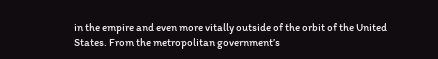in the empire and even more vitally outside of the orbit of the United States. From the metropolitan government’s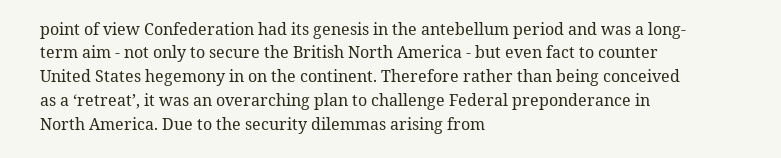point of view Confederation had its genesis in the antebellum period and was a long-term aim - not only to secure the British North America - but even fact to counter United States hegemony in on the continent. Therefore rather than being conceived as a ‘retreat’, it was an overarching plan to challenge Federal preponderance in North America. Due to the security dilemmas arising from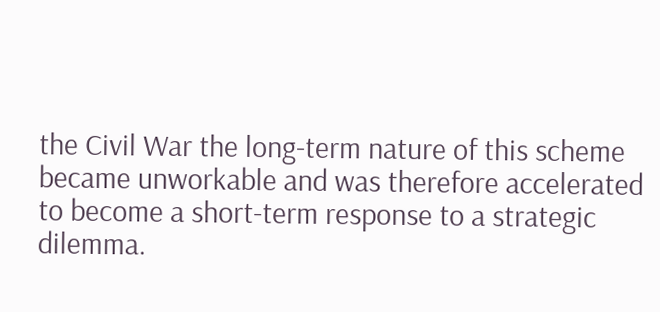the Civil War the long-term nature of this scheme became unworkable and was therefore accelerated to become a short-term response to a strategic dilemma.